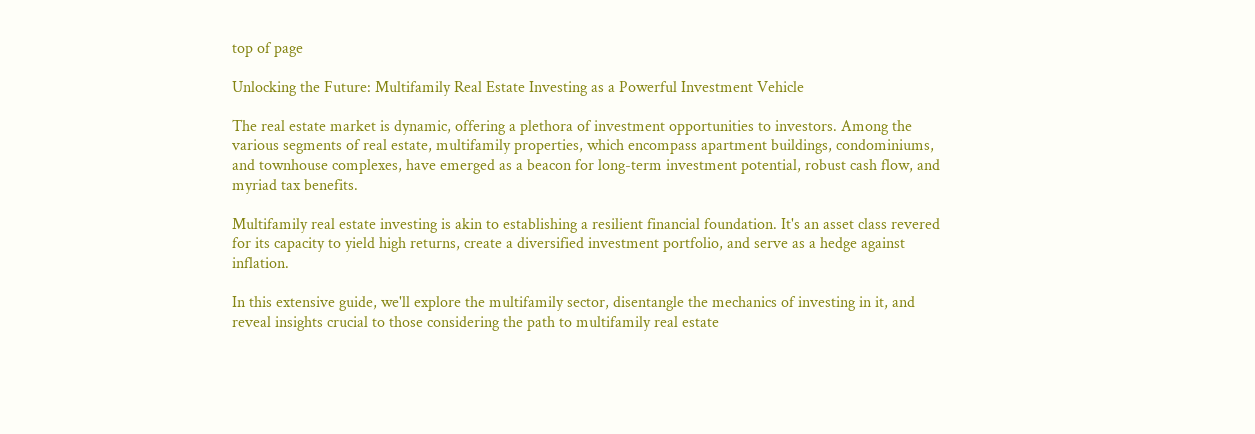top of page

Unlocking the Future: Multifamily Real Estate Investing as a Powerful Investment Vehicle

The real estate market is dynamic, offering a plethora of investment opportunities to investors. Among the various segments of real estate, multifamily properties, which encompass apartment buildings, condominiums, and townhouse complexes, have emerged as a beacon for long-term investment potential, robust cash flow, and myriad tax benefits.

Multifamily real estate investing is akin to establishing a resilient financial foundation. It's an asset class revered for its capacity to yield high returns, create a diversified investment portfolio, and serve as a hedge against inflation.

In this extensive guide, we'll explore the multifamily sector, disentangle the mechanics of investing in it, and reveal insights crucial to those considering the path to multifamily real estate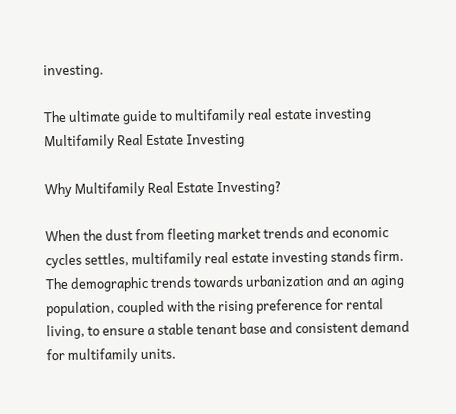investing.

The ultimate guide to multifamily real estate investing
Multifamily Real Estate Investing

Why Multifamily Real Estate Investing?

When the dust from fleeting market trends and economic cycles settles, multifamily real estate investing stands firm. The demographic trends towards urbanization and an aging population, coupled with the rising preference for rental living, to ensure a stable tenant base and consistent demand for multifamily units.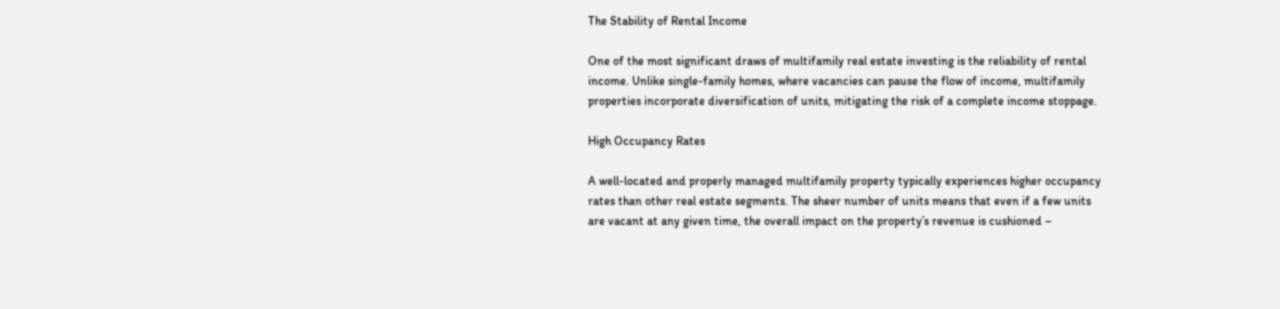The Stability of Rental Income

One of the most significant draws of multifamily real estate investing is the reliability of rental income. Unlike single-family homes, where vacancies can pause the flow of income, multifamily properties incorporate diversification of units, mitigating the risk of a complete income stoppage.

High Occupancy Rates

A well-located and properly managed multifamily property typically experiences higher occupancy rates than other real estate segments. The sheer number of units means that even if a few units are vacant at any given time, the overall impact on the property’s revenue is cushioned –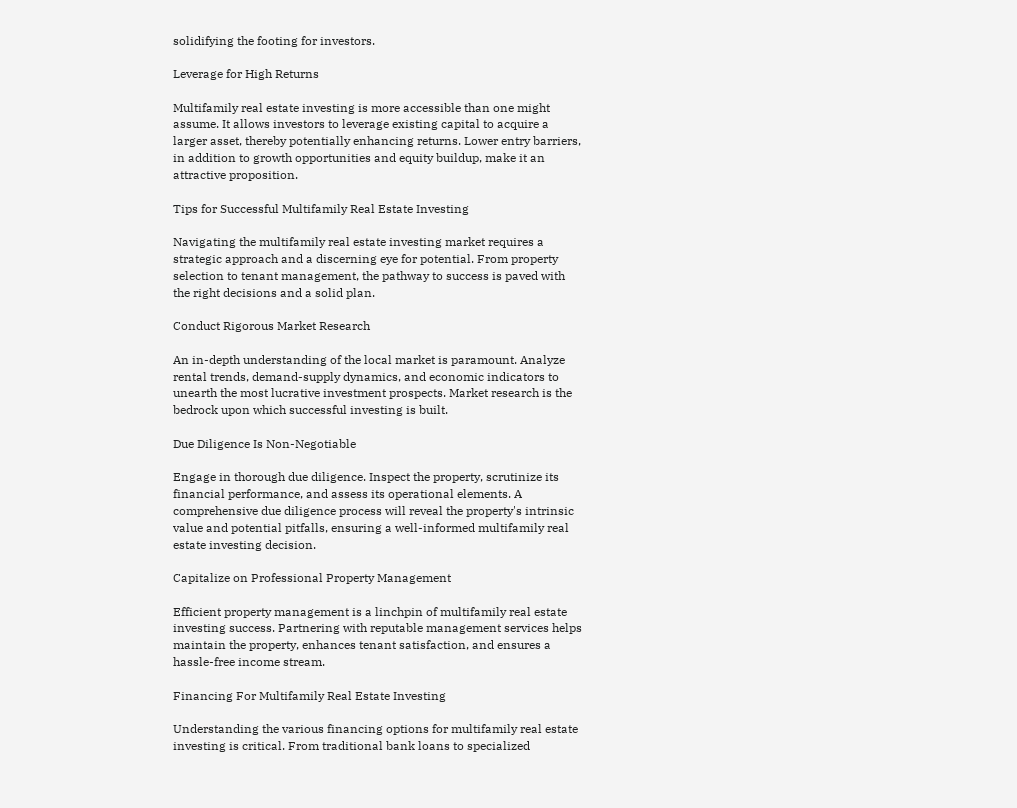solidifying the footing for investors.

Leverage for High Returns

Multifamily real estate investing is more accessible than one might assume. It allows investors to leverage existing capital to acquire a larger asset, thereby potentially enhancing returns. Lower entry barriers, in addition to growth opportunities and equity buildup, make it an attractive proposition.

Tips for Successful Multifamily Real Estate Investing

Navigating the multifamily real estate investing market requires a strategic approach and a discerning eye for potential. From property selection to tenant management, the pathway to success is paved with the right decisions and a solid plan.

Conduct Rigorous Market Research

An in-depth understanding of the local market is paramount. Analyze rental trends, demand-supply dynamics, and economic indicators to unearth the most lucrative investment prospects. Market research is the bedrock upon which successful investing is built.

Due Diligence Is Non-Negotiable

Engage in thorough due diligence. Inspect the property, scrutinize its financial performance, and assess its operational elements. A comprehensive due diligence process will reveal the property's intrinsic value and potential pitfalls, ensuring a well-informed multifamily real estate investing decision.

Capitalize on Professional Property Management

Efficient property management is a linchpin of multifamily real estate investing success. Partnering with reputable management services helps maintain the property, enhances tenant satisfaction, and ensures a hassle-free income stream.

Financing For Multifamily Real Estate Investing

Understanding the various financing options for multifamily real estate investing is critical. From traditional bank loans to specialized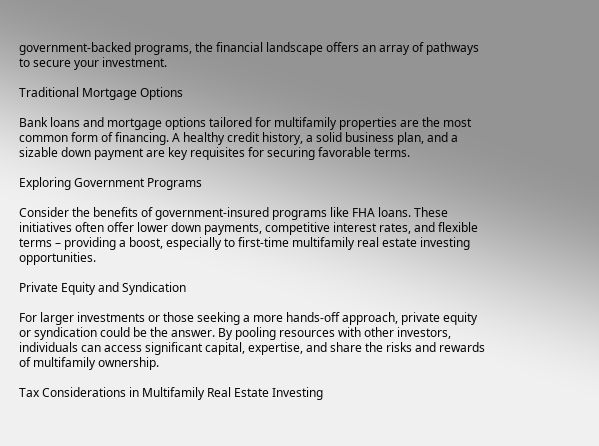government-backed programs, the financial landscape offers an array of pathways to secure your investment.

Traditional Mortgage Options

Bank loans and mortgage options tailored for multifamily properties are the most common form of financing. A healthy credit history, a solid business plan, and a sizable down payment are key requisites for securing favorable terms.

Exploring Government Programs

Consider the benefits of government-insured programs like FHA loans. These initiatives often offer lower down payments, competitive interest rates, and flexible terms – providing a boost, especially to first-time multifamily real estate investing opportunities.

Private Equity and Syndication

For larger investments or those seeking a more hands-off approach, private equity or syndication could be the answer. By pooling resources with other investors, individuals can access significant capital, expertise, and share the risks and rewards of multifamily ownership.

Tax Considerations in Multifamily Real Estate Investing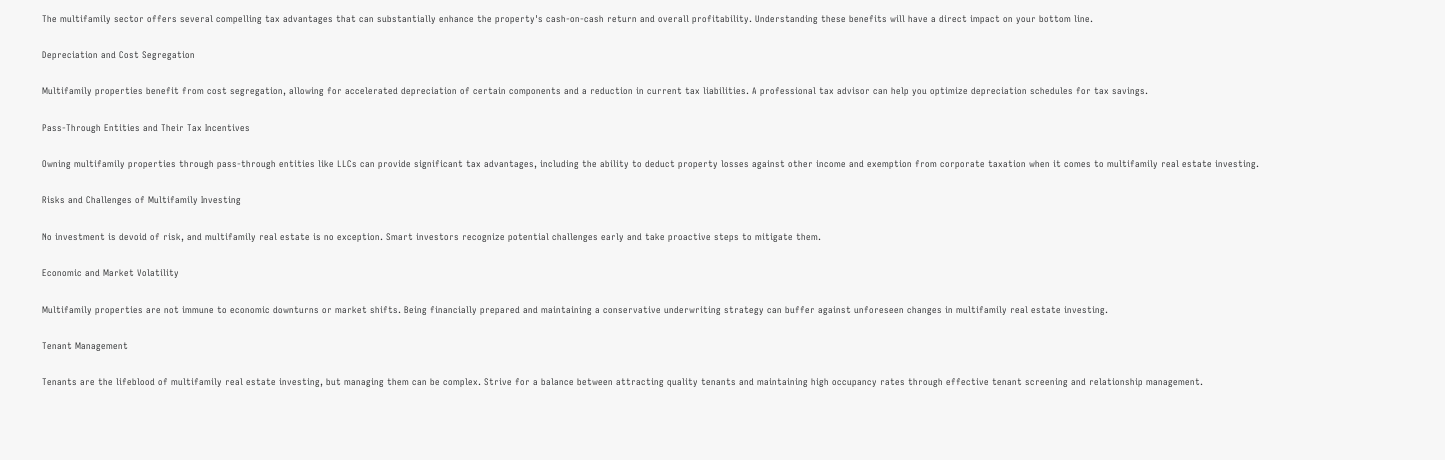The multifamily sector offers several compelling tax advantages that can substantially enhance the property's cash-on-cash return and overall profitability. Understanding these benefits will have a direct impact on your bottom line.

Depreciation and Cost Segregation

Multifamily properties benefit from cost segregation, allowing for accelerated depreciation of certain components and a reduction in current tax liabilities. A professional tax advisor can help you optimize depreciation schedules for tax savings.

Pass-Through Entities and Their Tax Incentives

Owning multifamily properties through pass-through entities like LLCs can provide significant tax advantages, including the ability to deduct property losses against other income and exemption from corporate taxation when it comes to multifamily real estate investing.

Risks and Challenges of Multifamily Investing

No investment is devoid of risk, and multifamily real estate is no exception. Smart investors recognize potential challenges early and take proactive steps to mitigate them.

Economic and Market Volatility

Multifamily properties are not immune to economic downturns or market shifts. Being financially prepared and maintaining a conservative underwriting strategy can buffer against unforeseen changes in multifamily real estate investing.

Tenant Management

Tenants are the lifeblood of multifamily real estate investing, but managing them can be complex. Strive for a balance between attracting quality tenants and maintaining high occupancy rates through effective tenant screening and relationship management.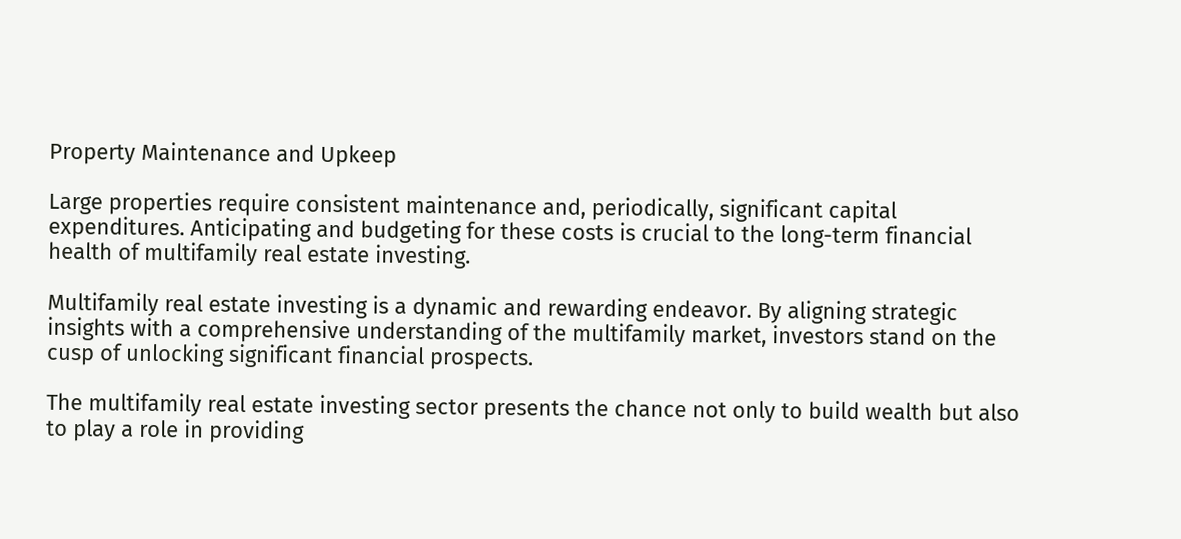Property Maintenance and Upkeep

Large properties require consistent maintenance and, periodically, significant capital expenditures. Anticipating and budgeting for these costs is crucial to the long-term financial health of multifamily real estate investing.

Multifamily real estate investing is a dynamic and rewarding endeavor. By aligning strategic insights with a comprehensive understanding of the multifamily market, investors stand on the cusp of unlocking significant financial prospects.

The multifamily real estate investing sector presents the chance not only to build wealth but also to play a role in providing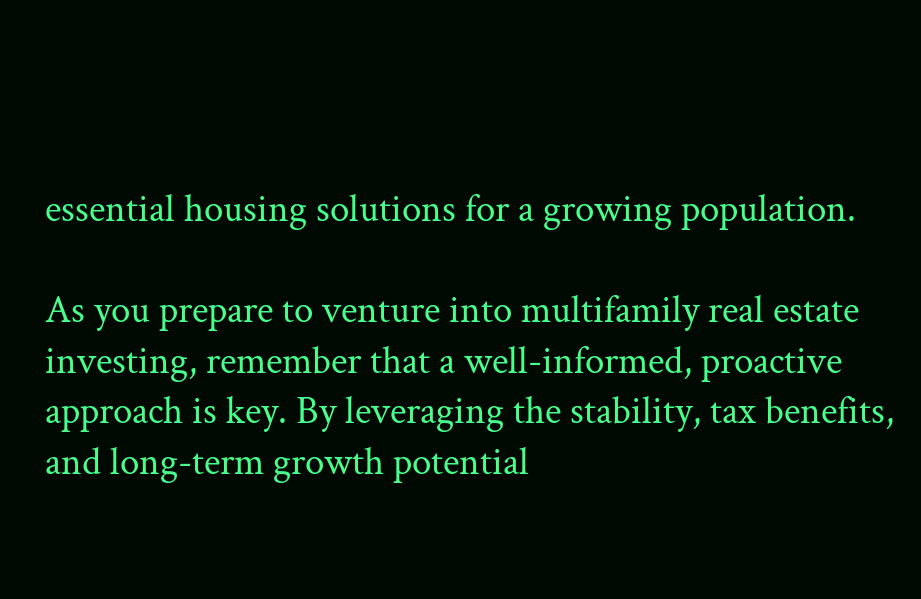essential housing solutions for a growing population.

As you prepare to venture into multifamily real estate investing, remember that a well-informed, proactive approach is key. By leveraging the stability, tax benefits, and long-term growth potential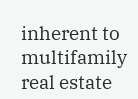inherent to multifamily real estate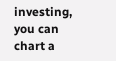investing, you can chart a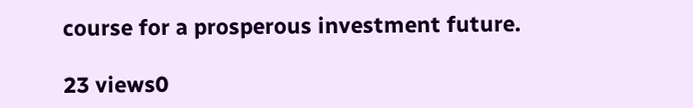course for a prosperous investment future.

23 views0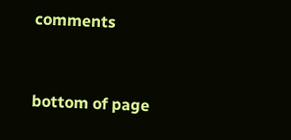comments


bottom of page